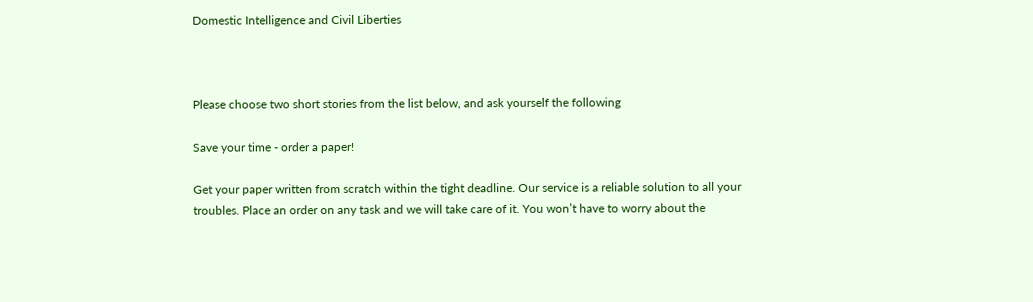Domestic Intelligence and Civil Liberties



Please choose two short stories from the list below, and ask yourself the following

Save your time - order a paper!

Get your paper written from scratch within the tight deadline. Our service is a reliable solution to all your troubles. Place an order on any task and we will take care of it. You won’t have to worry about the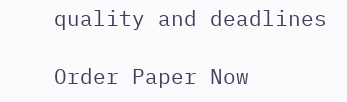quality and deadlines

Order Paper Now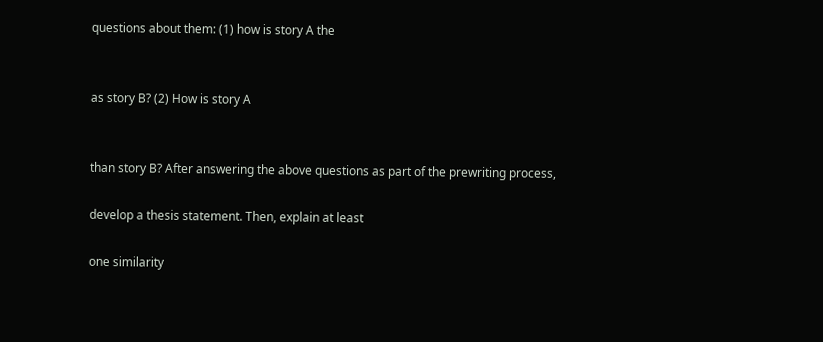questions about them: (1) how is story A the


as story B? (2) How is story A


than story B? After answering the above questions as part of the prewriting process,

develop a thesis statement. Then, explain at least

one similarity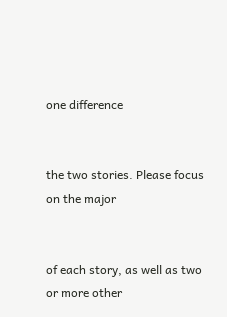one difference


the two stories. Please focus on the major


of each story, as well as two or more other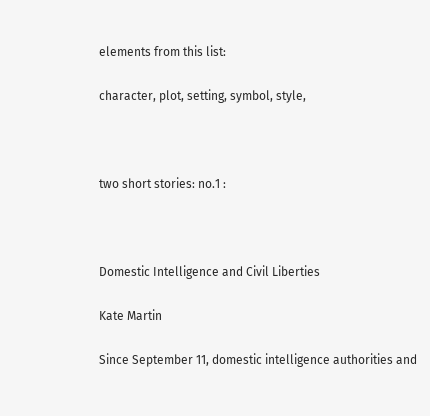elements from this list:

character, plot, setting, symbol, style,



two short stories: no.1 :



Domestic Intelligence and Civil Liberties

Kate Martin

Since September 11, domestic intelligence authorities and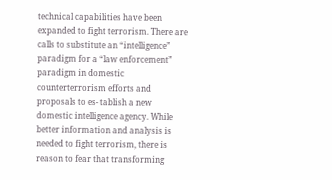technical capabilities have been expanded to fight terrorism. There are calls to substitute an “intelligence” paradigm for a “law enforcement” paradigm in domestic counterterrorism efforts and proposals to es- tablish a new domestic intelligence agency. While better information and analysis is needed to fight terrorism, there is reason to fear that transforming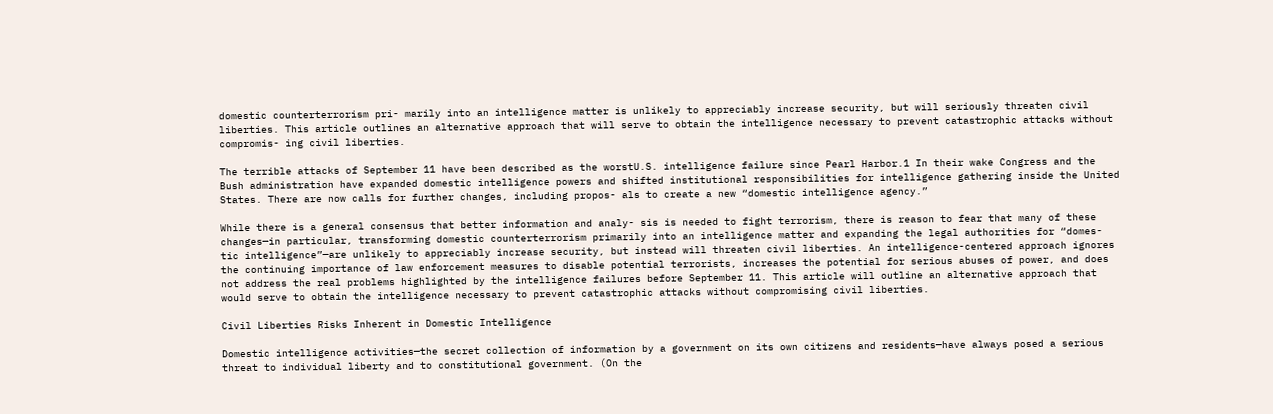domestic counterterrorism pri- marily into an intelligence matter is unlikely to appreciably increase security, but will seriously threaten civil liberties. This article outlines an alternative approach that will serve to obtain the intelligence necessary to prevent catastrophic attacks without compromis- ing civil liberties.

The terrible attacks of September 11 have been described as the worstU.S. intelligence failure since Pearl Harbor.1 In their wake Congress and the Bush administration have expanded domestic intelligence powers and shifted institutional responsibilities for intelligence gathering inside the United States. There are now calls for further changes, including propos- als to create a new “domestic intelligence agency.”

While there is a general consensus that better information and analy- sis is needed to fight terrorism, there is reason to fear that many of these changes—in particular, transforming domestic counterterrorism primarily into an intelligence matter and expanding the legal authorities for “domes- tic intelligence”—are unlikely to appreciably increase security, but instead will threaten civil liberties. An intelligence-centered approach ignores the continuing importance of law enforcement measures to disable potential terrorists, increases the potential for serious abuses of power, and does not address the real problems highlighted by the intelligence failures before September 11. This article will outline an alternative approach that would serve to obtain the intelligence necessary to prevent catastrophic attacks without compromising civil liberties.

Civil Liberties Risks Inherent in Domestic Intelligence

Domestic intelligence activities—the secret collection of information by a government on its own citizens and residents—have always posed a serious threat to individual liberty and to constitutional government. (On the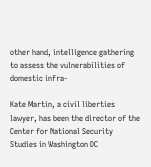other hand, intelligence gathering to assess the vulnerabilities of domestic infra-

Kate Martin, a civil liberties lawyer, has been the director of the Center for National Security Studies in Washington DC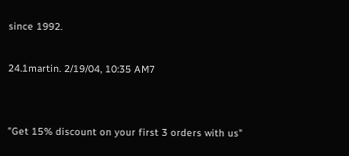since 1992.

24.1martin. 2/19/04, 10:35 AM7


"Get 15% discount on your first 3 orders with us"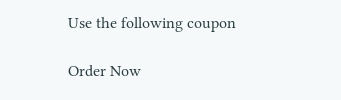Use the following coupon

Order Now